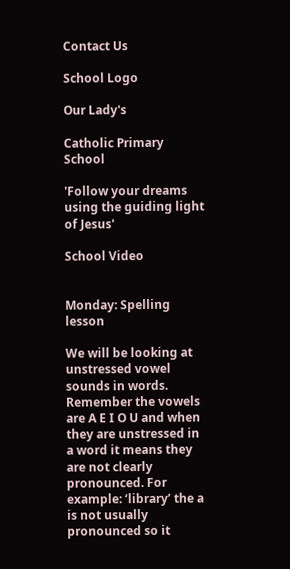Contact Us

School Logo

Our Lady's

Catholic Primary School

'Follow your dreams using the guiding light of Jesus'

School Video


Monday: Spelling lesson

We will be looking at unstressed vowel sounds in words. Remember the vowels are A E I O U and when they are unstressed in a word it means they are not clearly pronounced. For example: ‘library’ the a is not usually pronounced so it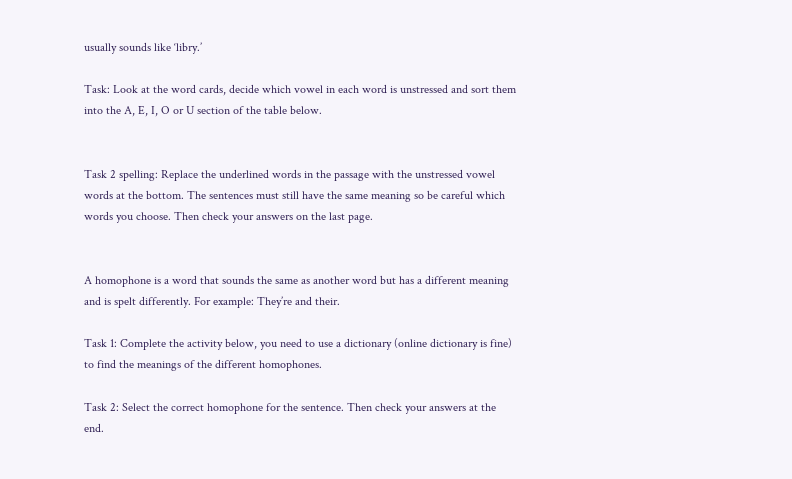usually sounds like ‘libry.’

Task: Look at the word cards, decide which vowel in each word is unstressed and sort them into the A, E, I, O or U section of the table below.


Task 2 spelling: Replace the underlined words in the passage with the unstressed vowel words at the bottom. The sentences must still have the same meaning so be careful which words you choose. Then check your answers on the last page.


A homophone is a word that sounds the same as another word but has a different meaning and is spelt differently. For example: They’re and their.

Task 1: Complete the activity below, you need to use a dictionary (online dictionary is fine) to find the meanings of the different homophones.

Task 2: Select the correct homophone for the sentence. Then check your answers at the end.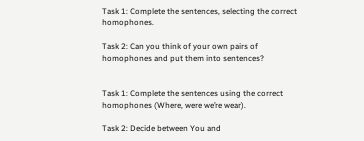Task 1: Complete the sentences, selecting the correct homophones.

Task 2: Can you think of your own pairs of homophones and put them into sentences?


Task 1: Complete the sentences using the correct homophones (Where, were we’re wear).

Task 2: Decide between You and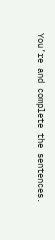You’re and complete the sentences.